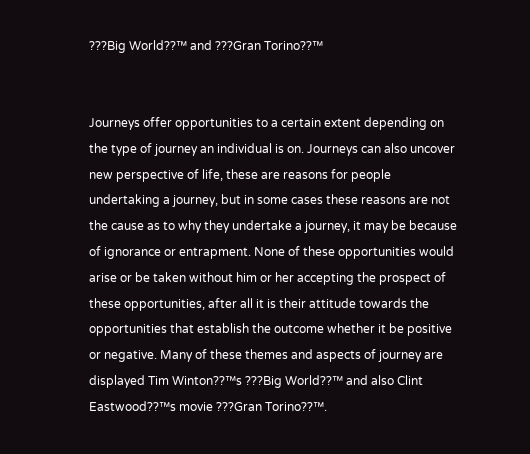???Big World??™ and ???Gran Torino??™


Journeys offer opportunities to a certain extent depending on the type of journey an individual is on. Journeys can also uncover new perspective of life, these are reasons for people undertaking a journey, but in some cases these reasons are not the cause as to why they undertake a journey, it may be because of ignorance or entrapment. None of these opportunities would arise or be taken without him or her accepting the prospect of these opportunities, after all it is their attitude towards the opportunities that establish the outcome whether it be positive or negative. Many of these themes and aspects of journey are displayed Tim Winton??™s ???Big World??™ and also Clint Eastwood??™s movie ???Gran Torino??™.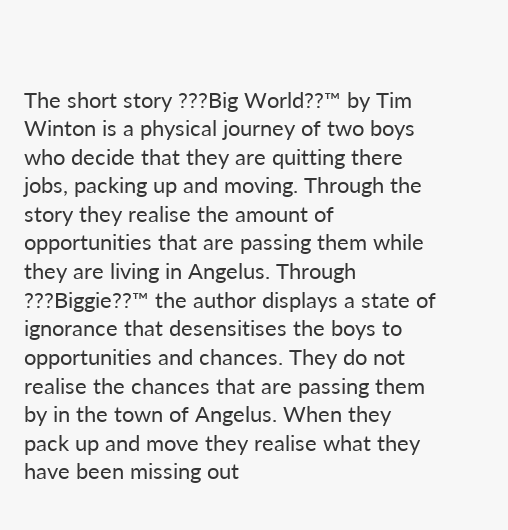The short story ???Big World??™ by Tim Winton is a physical journey of two boys who decide that they are quitting there jobs, packing up and moving. Through the story they realise the amount of opportunities that are passing them while they are living in Angelus. Through ???Biggie??™ the author displays a state of ignorance that desensitises the boys to opportunities and chances. They do not realise the chances that are passing them by in the town of Angelus. When they pack up and move they realise what they have been missing out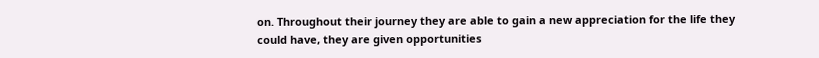on. Throughout their journey they are able to gain a new appreciation for the life they could have, they are given opportunities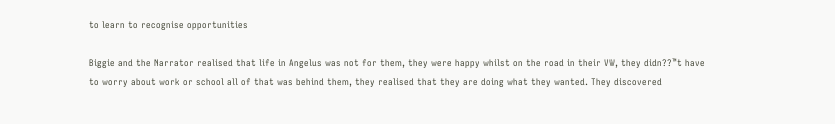to learn to recognise opportunities

Biggie and the Narrator realised that life in Angelus was not for them, they were happy whilst on the road in their VW, they didn??™t have to worry about work or school all of that was behind them, they realised that they are doing what they wanted. They discovered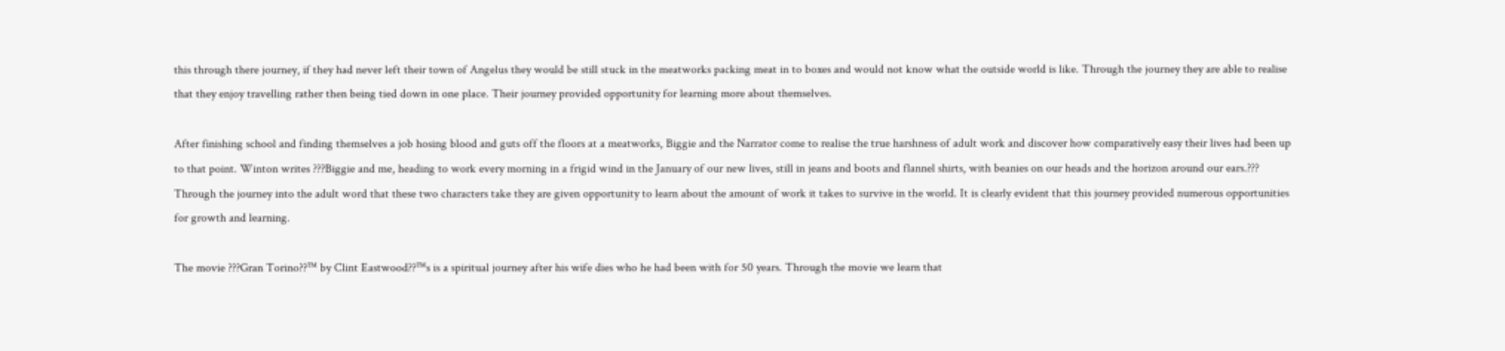this through there journey, if they had never left their town of Angelus they would be still stuck in the meatworks packing meat in to boxes and would not know what the outside world is like. Through the journey they are able to realise that they enjoy travelling rather then being tied down in one place. Their journey provided opportunity for learning more about themselves.

After finishing school and finding themselves a job hosing blood and guts off the floors at a meatworks, Biggie and the Narrator come to realise the true harshness of adult work and discover how comparatively easy their lives had been up to that point. Winton writes ???Biggie and me, heading to work every morning in a frigid wind in the January of our new lives, still in jeans and boots and flannel shirts, with beanies on our heads and the horizon around our ears.??? Through the journey into the adult word that these two characters take they are given opportunity to learn about the amount of work it takes to survive in the world. It is clearly evident that this journey provided numerous opportunities for growth and learning.

The movie ???Gran Torino??™ by Clint Eastwood??™s is a spiritual journey after his wife dies who he had been with for 50 years. Through the movie we learn that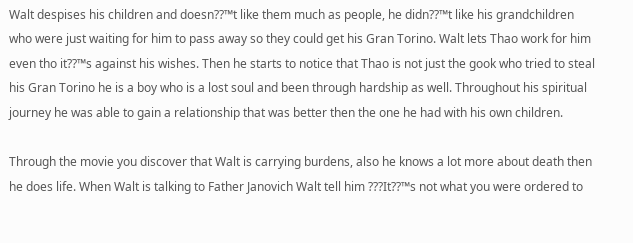Walt despises his children and doesn??™t like them much as people, he didn??™t like his grandchildren who were just waiting for him to pass away so they could get his Gran Torino. Walt lets Thao work for him even tho it??™s against his wishes. Then he starts to notice that Thao is not just the gook who tried to steal his Gran Torino he is a boy who is a lost soul and been through hardship as well. Throughout his spiritual journey he was able to gain a relationship that was better then the one he had with his own children.

Through the movie you discover that Walt is carrying burdens, also he knows a lot more about death then he does life. When Walt is talking to Father Janovich Walt tell him ???It??™s not what you were ordered to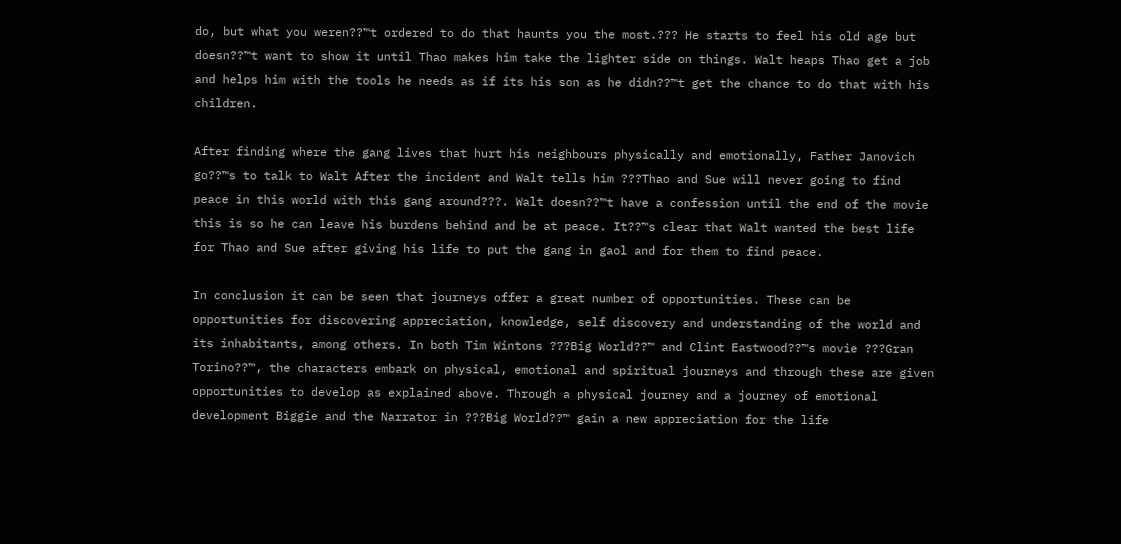do, but what you weren??™t ordered to do that haunts you the most.??? He starts to feel his old age but doesn??™t want to show it until Thao makes him take the lighter side on things. Walt heaps Thao get a job and helps him with the tools he needs as if its his son as he didn??™t get the chance to do that with his children.

After finding where the gang lives that hurt his neighbours physically and emotionally, Father Janovich go??™s to talk to Walt After the incident and Walt tells him ???Thao and Sue will never going to find peace in this world with this gang around???. Walt doesn??™t have a confession until the end of the movie this is so he can leave his burdens behind and be at peace. It??™s clear that Walt wanted the best life for Thao and Sue after giving his life to put the gang in gaol and for them to find peace.

In conclusion it can be seen that journeys offer a great number of opportunities. These can be opportunities for discovering appreciation, knowledge, self discovery and understanding of the world and its inhabitants, among others. In both Tim Wintons ???Big World??™ and Clint Eastwood??™s movie ???Gran Torino??™, the characters embark on physical, emotional and spiritual journeys and through these are given opportunities to develop as explained above. Through a physical journey and a journey of emotional development Biggie and the Narrator in ???Big World??™ gain a new appreciation for the life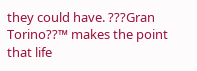they could have. ???Gran Torino??™ makes the point that life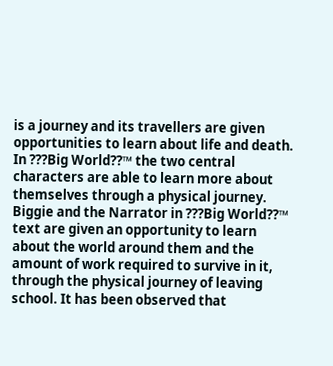is a journey and its travellers are given opportunities to learn about life and death. In ???Big World??™ the two central characters are able to learn more about themselves through a physical journey. Biggie and the Narrator in ???Big World??™ text are given an opportunity to learn about the world around them and the amount of work required to survive in it, through the physical journey of leaving school. It has been observed that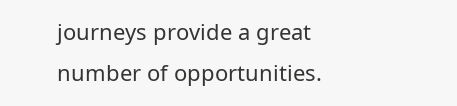journeys provide a great number of opportunities.